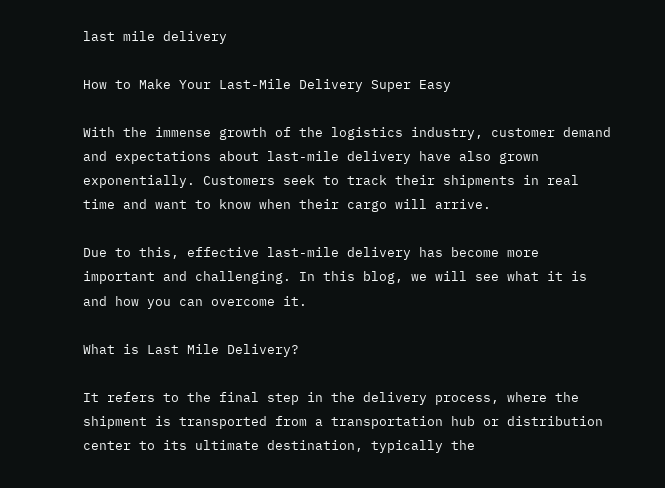last mile delivery

How to Make Your Last-Mile Delivery Super Easy

With the immense growth of the logistics industry, customer demand and expectations about last-mile delivery have also grown exponentially. Customers seek to track their shipments in real time and want to know when their cargo will arrive.

Due to this, effective last-mile delivery has become more important and challenging. In this blog, we will see what it is and how you can overcome it.

What is Last Mile Delivery?

It refers to the final step in the delivery process, where the shipment is transported from a transportation hub or distribution center to its ultimate destination, typically the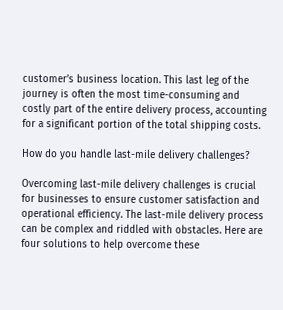customer’s business location. This last leg of the journey is often the most time-consuming and costly part of the entire delivery process, accounting for a significant portion of the total shipping costs.

How do you handle last-mile delivery challenges?

Overcoming last-mile delivery challenges is crucial for businesses to ensure customer satisfaction and operational efficiency. The last-mile delivery process can be complex and riddled with obstacles. Here are four solutions to help overcome these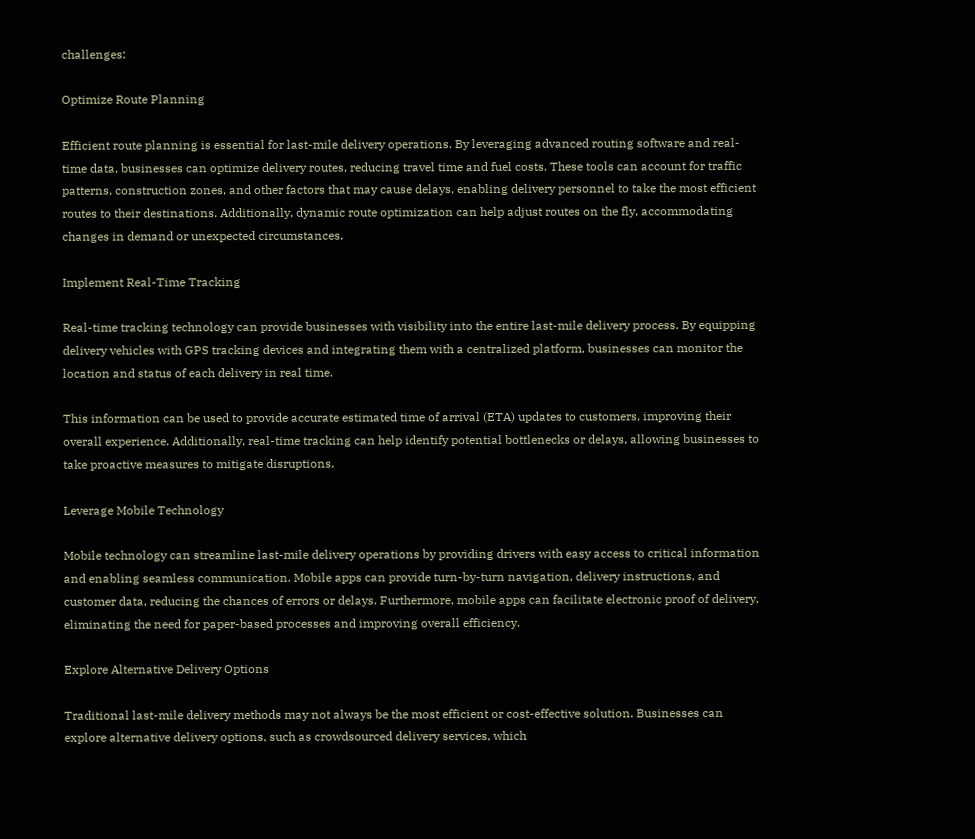challenges:

Optimize Route Planning

Efficient route planning is essential for last-mile delivery operations. By leveraging advanced routing software and real-time data, businesses can optimize delivery routes, reducing travel time and fuel costs. These tools can account for traffic patterns, construction zones, and other factors that may cause delays, enabling delivery personnel to take the most efficient routes to their destinations. Additionally, dynamic route optimization can help adjust routes on the fly, accommodating changes in demand or unexpected circumstances.

Implement Real-Time Tracking

Real-time tracking technology can provide businesses with visibility into the entire last-mile delivery process. By equipping delivery vehicles with GPS tracking devices and integrating them with a centralized platform, businesses can monitor the location and status of each delivery in real time.

This information can be used to provide accurate estimated time of arrival (ETA) updates to customers, improving their overall experience. Additionally, real-time tracking can help identify potential bottlenecks or delays, allowing businesses to take proactive measures to mitigate disruptions.

Leverage Mobile Technology

Mobile technology can streamline last-mile delivery operations by providing drivers with easy access to critical information and enabling seamless communication. Mobile apps can provide turn-by-turn navigation, delivery instructions, and customer data, reducing the chances of errors or delays. Furthermore, mobile apps can facilitate electronic proof of delivery, eliminating the need for paper-based processes and improving overall efficiency.

Explore Alternative Delivery Options

Traditional last-mile delivery methods may not always be the most efficient or cost-effective solution. Businesses can explore alternative delivery options, such as crowdsourced delivery services, which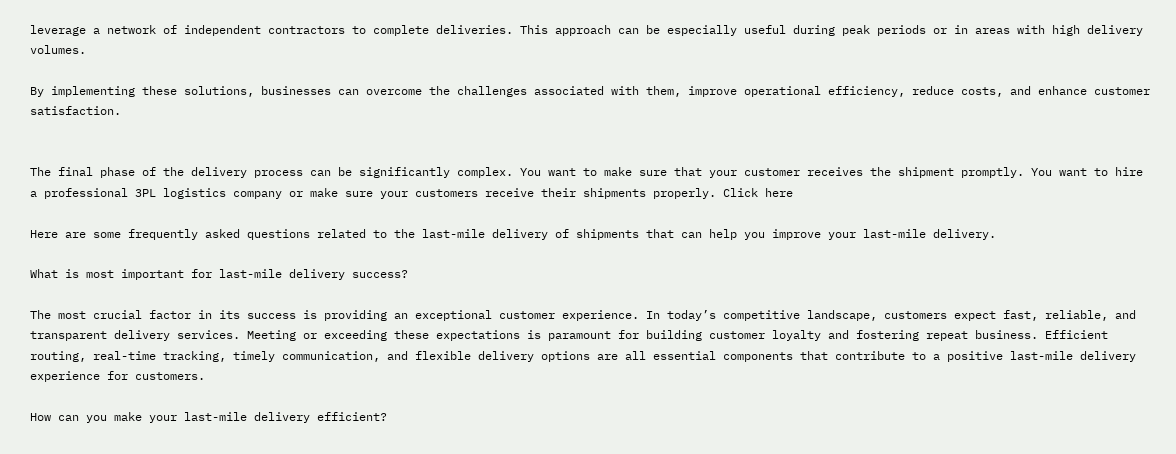leverage a network of independent contractors to complete deliveries. This approach can be especially useful during peak periods or in areas with high delivery volumes.

By implementing these solutions, businesses can overcome the challenges associated with them, improve operational efficiency, reduce costs, and enhance customer satisfaction.


The final phase of the delivery process can be significantly complex. You want to make sure that your customer receives the shipment promptly. You want to hire a professional 3PL logistics company or make sure your customers receive their shipments properly. Click here

Here are some frequently asked questions related to the last-mile delivery of shipments that can help you improve your last-mile delivery.

What is most important for last-mile delivery success?

The most crucial factor in its success is providing an exceptional customer experience. In today’s competitive landscape, customers expect fast, reliable, and transparent delivery services. Meeting or exceeding these expectations is paramount for building customer loyalty and fostering repeat business. Efficient routing, real-time tracking, timely communication, and flexible delivery options are all essential components that contribute to a positive last-mile delivery experience for customers.

How can you make your last-mile delivery efficient?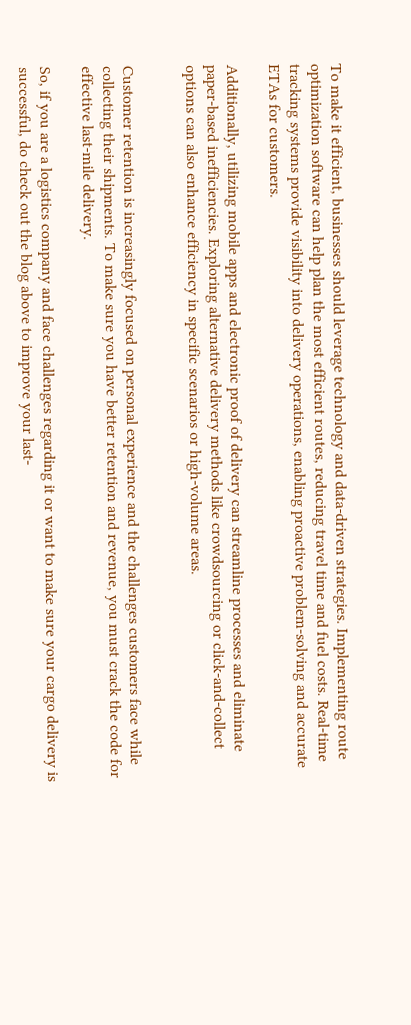To make it efficient, businesses should leverage technology and data-driven strategies. Implementing route optimization software can help plan the most efficient routes, reducing travel time and fuel costs. Real-time tracking systems provide visibility into delivery operations, enabling proactive problem-solving and accurate ETAs for customers.

Additionally, utilizing mobile apps and electronic proof of delivery can streamline processes and eliminate paper-based inefficiencies. Exploring alternative delivery methods like crowdsourcing or click-and-collect options can also enhance efficiency in specific scenarios or high-volume areas.


Customer retention is increasingly focused on personal experience and the challenges customers face while collecting their shipments. To make sure you have better retention and revenue, you must crack the code for effective last-mile delivery.

So, if you are a logistics company and face challenges regarding it or want to make sure your cargo delivery is successful, do check out the blog above to improve your last-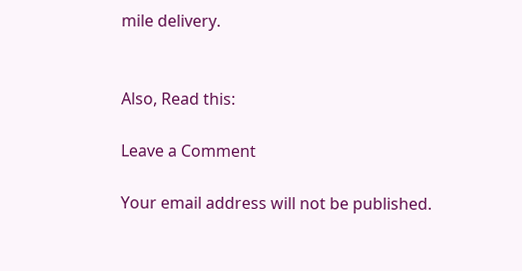mile delivery.


Also, Read this:

Leave a Comment

Your email address will not be published.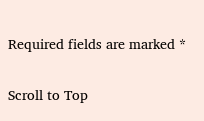Required fields are marked *

Scroll to Top